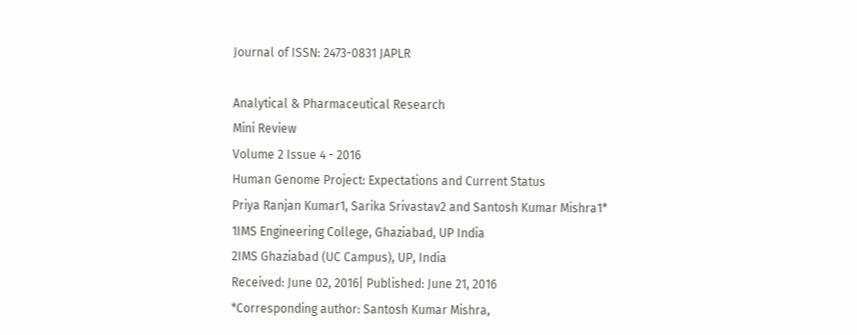Journal of ISSN: 2473-0831 JAPLR

Analytical & Pharmaceutical Research
Mini Review
Volume 2 Issue 4 - 2016
Human Genome Project: Expectations and Current Status
Priya Ranjan Kumar1, Sarika Srivastav2 and Santosh Kumar Mishra1*
1IMS Engineering College, Ghaziabad, UP India
2IMS Ghaziabad (UC Campus), UP, India
Received: June 02, 2016| Published: June 21, 2016
*Corresponding author: Santosh Kumar Mishra,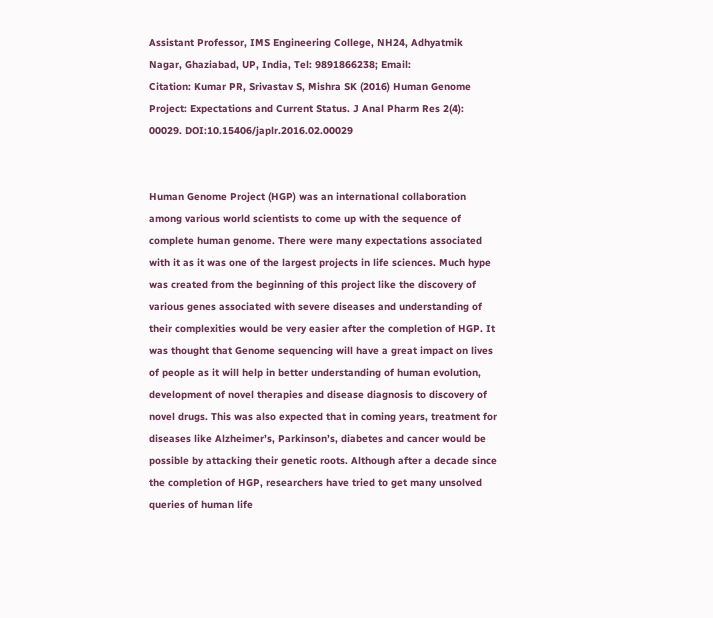Assistant Professor, IMS Engineering College, NH24, Adhyatmik Nagar, Ghaziabad, UP, India, Tel: 9891866238; Email:
Citation: Kumar PR, Srivastav S, Mishra SK (2016) Human Genome Project: Expectations and Current Status. J Anal Pharm Res 2(4): 00029. DOI:10.15406/japlr.2016.02.00029


Human Genome Project (HGP) was an international collaboration among various world scientists to come up with the sequence of complete human genome. There were many expectations associated with it as it was one of the largest projects in life sciences. Much hype was created from the beginning of this project like the discovery of various genes associated with severe diseases and understanding of their complexities would be very easier after the completion of HGP. It was thought that Genome sequencing will have a great impact on lives of people as it will help in better understanding of human evolution, development of novel therapies and disease diagnosis to discovery of novel drugs. This was also expected that in coming years, treatment for diseases like Alzheimer’s, Parkinson’s, diabetes and cancer would be possible by attacking their genetic roots. Although after a decade since the completion of HGP, researchers have tried to get many unsolved queries of human life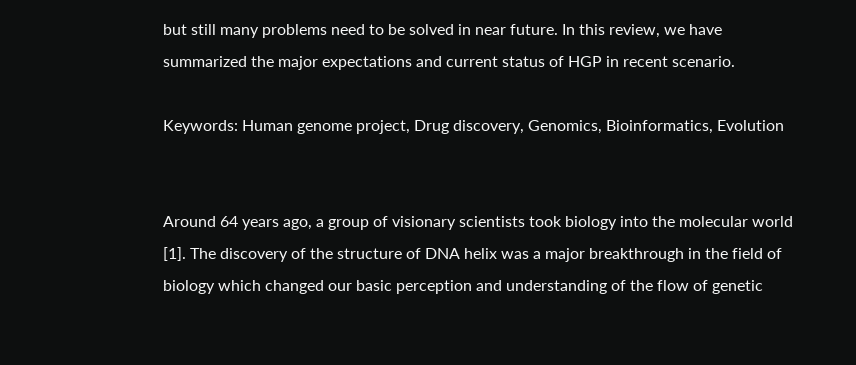but still many problems need to be solved in near future. In this review, we have summarized the major expectations and current status of HGP in recent scenario.

Keywords: Human genome project, Drug discovery, Genomics, Bioinformatics, Evolution


Around 64 years ago, a group of visionary scientists took biology into the molecular world [1]. The discovery of the structure of DNA helix was a major breakthrough in the field of biology which changed our basic perception and understanding of the flow of genetic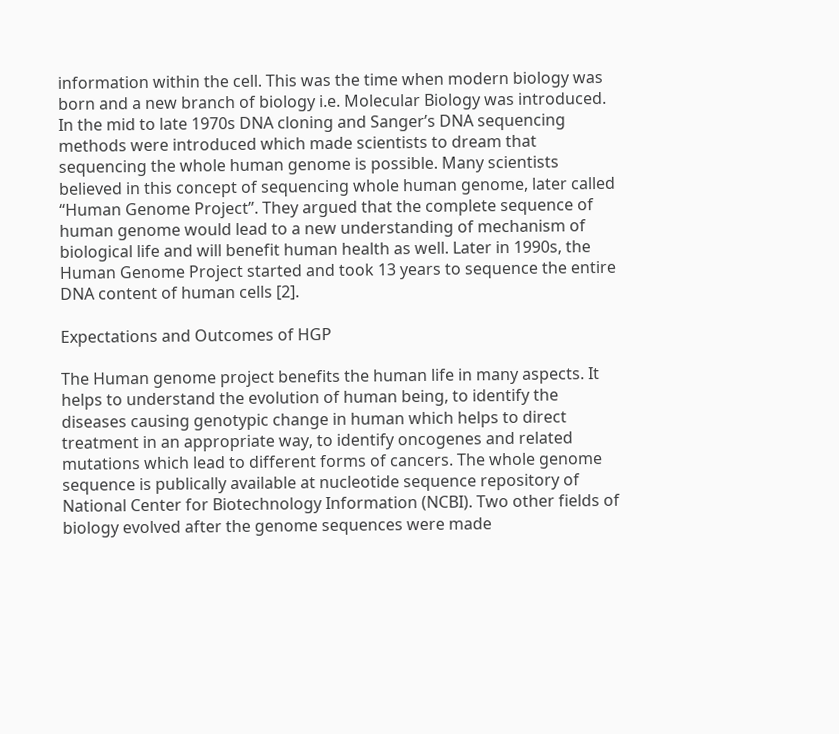information within the cell. This was the time when modern biology was born and a new branch of biology i.e. Molecular Biology was introduced. In the mid to late 1970s DNA cloning and Sanger’s DNA sequencing methods were introduced which made scientists to dream that sequencing the whole human genome is possible. Many scientists believed in this concept of sequencing whole human genome, later called “Human Genome Project”. They argued that the complete sequence of human genome would lead to a new understanding of mechanism of biological life and will benefit human health as well. Later in 1990s, the Human Genome Project started and took 13 years to sequence the entire DNA content of human cells [2].

Expectations and Outcomes of HGP

The Human genome project benefits the human life in many aspects. It helps to understand the evolution of human being, to identify the diseases causing genotypic change in human which helps to direct treatment in an appropriate way, to identify oncogenes and related mutations which lead to different forms of cancers. The whole genome sequence is publically available at nucleotide sequence repository of National Center for Biotechnology Information (NCBI). Two other fields of biology evolved after the genome sequences were made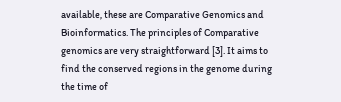available, these are Comparative Genomics and Bioinformatics. The principles of Comparative genomics are very straightforward [3]. It aims to find the conserved regions in the genome during the time of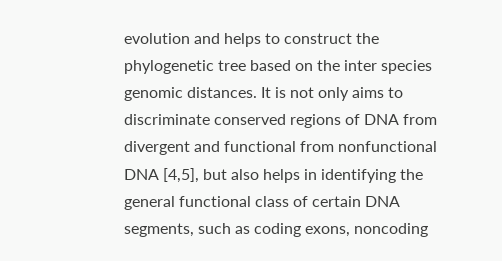evolution and helps to construct the phylogenetic tree based on the inter species genomic distances. It is not only aims to discriminate conserved regions of DNA from divergent and functional from nonfunctional DNA [4,5], but also helps in identifying the general functional class of certain DNA segments, such as coding exons, noncoding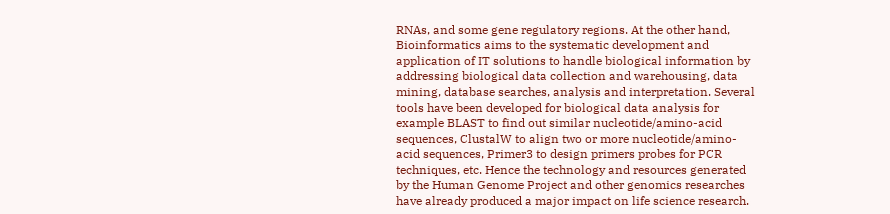RNAs, and some gene regulatory regions. At the other hand, Bioinformatics aims to the systematic development and application of IT solutions to handle biological information by addressing biological data collection and warehousing, data mining, database searches, analysis and interpretation. Several tools have been developed for biological data analysis for example BLAST to find out similar nucleotide/amino-acid sequences, ClustalW to align two or more nucleotide/amino-acid sequences, Primer3 to design primers probes for PCR techniques, etc. Hence the technology and resources generated by the Human Genome Project and other genomics researches have already produced a major impact on life science research.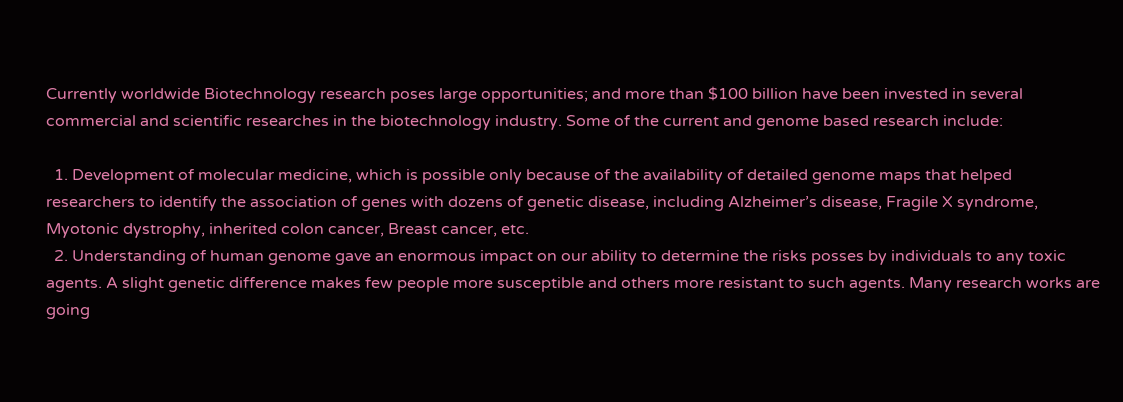Currently worldwide Biotechnology research poses large opportunities; and more than $100 billion have been invested in several commercial and scientific researches in the biotechnology industry. Some of the current and genome based research include:

  1. Development of molecular medicine, which is possible only because of the availability of detailed genome maps that helped researchers to identify the association of genes with dozens of genetic disease, including Alzheimer’s disease, Fragile X syndrome, Myotonic dystrophy, inherited colon cancer, Breast cancer, etc.
  2. Understanding of human genome gave an enormous impact on our ability to determine the risks posses by individuals to any toxic agents. A slight genetic difference makes few people more susceptible and others more resistant to such agents. Many research works are going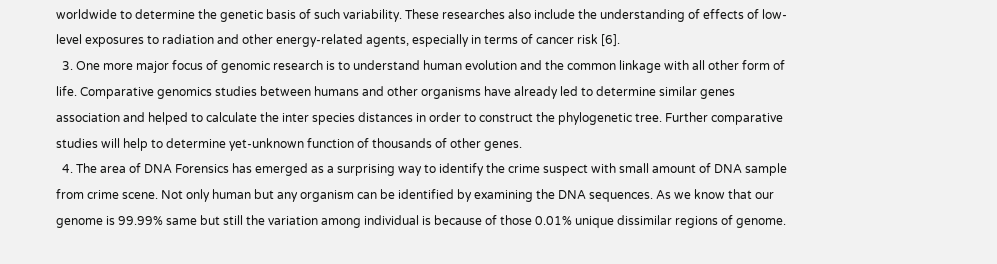worldwide to determine the genetic basis of such variability. These researches also include the understanding of effects of low-level exposures to radiation and other energy-related agents, especially in terms of cancer risk [6].
  3. One more major focus of genomic research is to understand human evolution and the common linkage with all other form of life. Comparative genomics studies between humans and other organisms have already led to determine similar genes association and helped to calculate the inter species distances in order to construct the phylogenetic tree. Further comparative studies will help to determine yet-unknown function of thousands of other genes.
  4. The area of DNA Forensics has emerged as a surprising way to identify the crime suspect with small amount of DNA sample from crime scene. Not only human but any organism can be identified by examining the DNA sequences. As we know that our genome is 99.99% same but still the variation among individual is because of those 0.01% unique dissimilar regions of genome.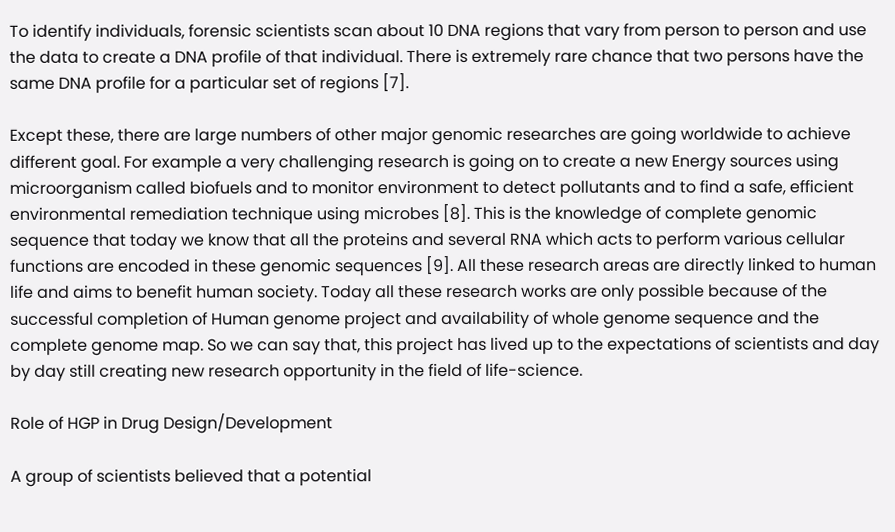To identify individuals, forensic scientists scan about 10 DNA regions that vary from person to person and use the data to create a DNA profile of that individual. There is extremely rare chance that two persons have the same DNA profile for a particular set of regions [7].

Except these, there are large numbers of other major genomic researches are going worldwide to achieve different goal. For example a very challenging research is going on to create a new Energy sources using microorganism called biofuels and to monitor environment to detect pollutants and to find a safe, efficient environmental remediation technique using microbes [8]. This is the knowledge of complete genomic sequence that today we know that all the proteins and several RNA which acts to perform various cellular functions are encoded in these genomic sequences [9]. All these research areas are directly linked to human life and aims to benefit human society. Today all these research works are only possible because of the successful completion of Human genome project and availability of whole genome sequence and the complete genome map. So we can say that, this project has lived up to the expectations of scientists and day by day still creating new research opportunity in the field of life-science.

Role of HGP in Drug Design/Development

A group of scientists believed that a potential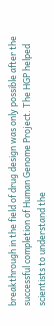breakthrough in the field of drug design was only possible after the successful completion of Human Genome Project. The HGP helped scientists to understand the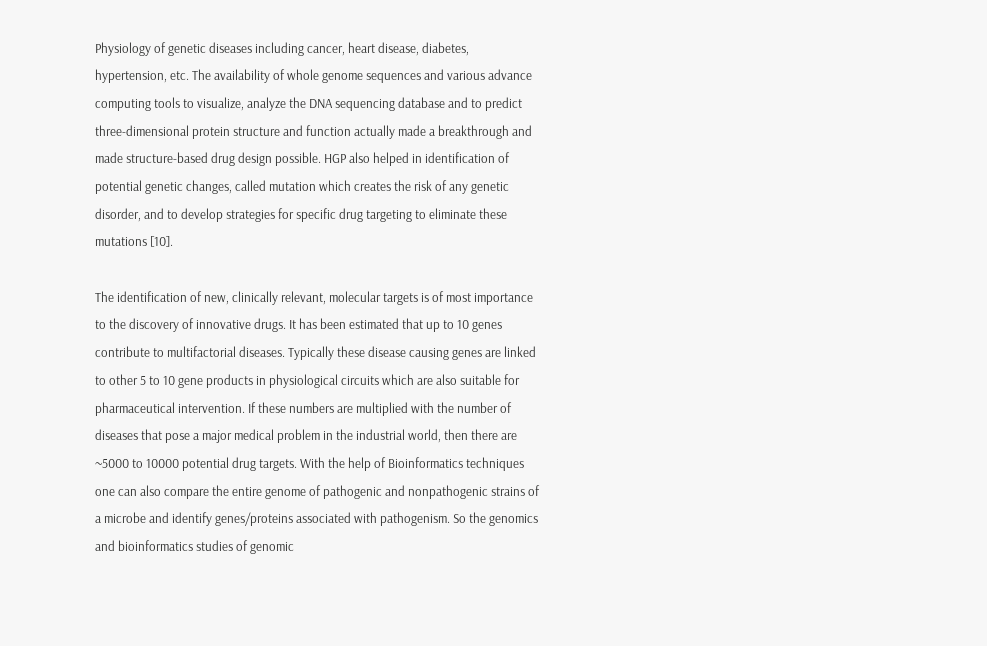Physiology of genetic diseases including cancer, heart disease, diabetes, hypertension, etc. The availability of whole genome sequences and various advance computing tools to visualize, analyze the DNA sequencing database and to predict three-dimensional protein structure and function actually made a breakthrough and made structure-based drug design possible. HGP also helped in identification of potential genetic changes, called mutation which creates the risk of any genetic disorder, and to develop strategies for specific drug targeting to eliminate these mutations [10].

The identification of new, clinically relevant, molecular targets is of most importance to the discovery of innovative drugs. It has been estimated that up to 10 genes contribute to multifactorial diseases. Typically these disease causing genes are linked to other 5 to 10 gene products in physiological circuits which are also suitable for pharmaceutical intervention. If these numbers are multiplied with the number of diseases that pose a major medical problem in the industrial world, then there are ~5000 to 10000 potential drug targets. With the help of Bioinformatics techniques one can also compare the entire genome of pathogenic and nonpathogenic strains of a microbe and identify genes/proteins associated with pathogenism. So the genomics and bioinformatics studies of genomic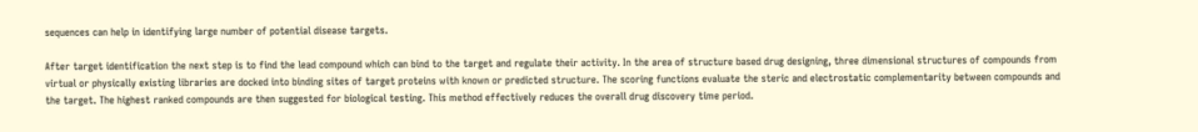sequences can help in identifying large number of potential disease targets.

After target identification the next step is to find the lead compound which can bind to the target and regulate their activity. In the area of structure based drug designing, three dimensional structures of compounds from virtual or physically existing libraries are docked into binding sites of target proteins with known or predicted structure. The scoring functions evaluate the steric and electrostatic complementarity between compounds and the target. The highest ranked compounds are then suggested for biological testing. This method effectively reduces the overall drug discovery time period.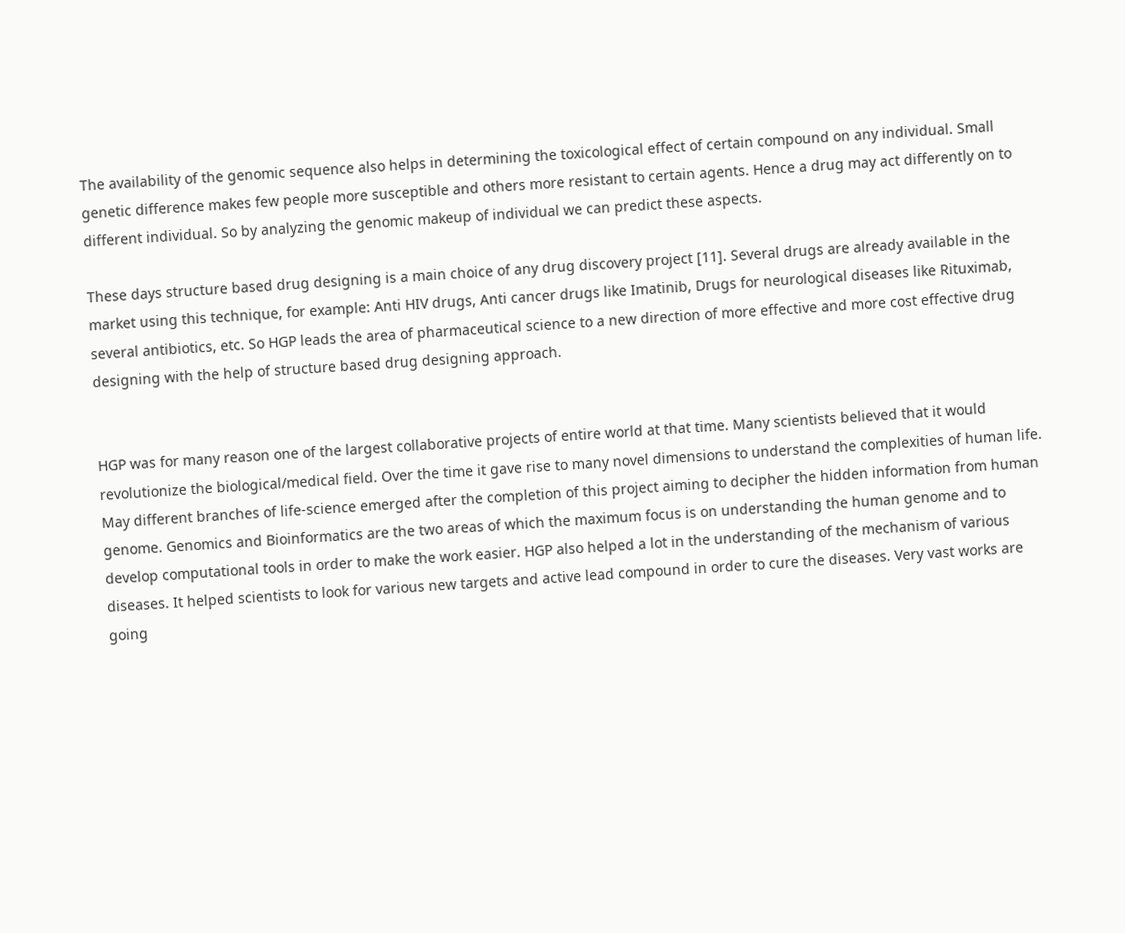The availability of the genomic sequence also helps in determining the toxicological effect of certain compound on any individual. Small genetic difference makes few people more susceptible and others more resistant to certain agents. Hence a drug may act differently on to different individual. So by analyzing the genomic makeup of individual we can predict these aspects.

These days structure based drug designing is a main choice of any drug discovery project [11]. Several drugs are already available in the market using this technique, for example: Anti HIV drugs, Anti cancer drugs like Imatinib, Drugs for neurological diseases like Rituximab, several antibiotics, etc. So HGP leads the area of pharmaceutical science to a new direction of more effective and more cost effective drug designing with the help of structure based drug designing approach.


HGP was for many reason one of the largest collaborative projects of entire world at that time. Many scientists believed that it would revolutionize the biological/medical field. Over the time it gave rise to many novel dimensions to understand the complexities of human life. May different branches of life-science emerged after the completion of this project aiming to decipher the hidden information from human genome. Genomics and Bioinformatics are the two areas of which the maximum focus is on understanding the human genome and to develop computational tools in order to make the work easier. HGP also helped a lot in the understanding of the mechanism of various diseases. It helped scientists to look for various new targets and active lead compound in order to cure the diseases. Very vast works are going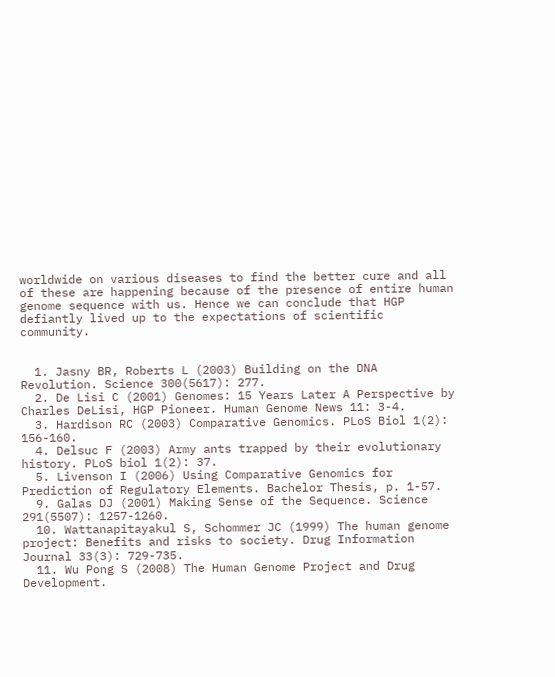worldwide on various diseases to find the better cure and all of these are happening because of the presence of entire human genome sequence with us. Hence we can conclude that HGP defiantly lived up to the expectations of scientific community.


  1. Jasny BR, Roberts L (2003) Building on the DNA Revolution. Science 300(5617): 277.
  2. De Lisi C (2001) Genomes: 15 Years Later A Perspective by Charles DeLisi, HGP Pioneer. Human Genome News 11: 3-4.
  3. Hardison RC (2003) Comparative Genomics. PLoS Biol 1(2): 156-160.
  4. Delsuc F (2003) Army ants trapped by their evolutionary history. PLoS biol 1(2): 37.
  5. Livenson I (2006) Using Comparative Genomics for Prediction of Regulatory Elements. Bachelor Thesis, p. 1-57.
  9. Galas DJ (2001) Making Sense of the Sequence. Science 291(5507): 1257-1260.
  10. Wattanapitayakul S, Schommer JC (1999) The human genome project: Benefits and risks to society. Drug Information Journal 33(3): 729-735.
  11. Wu Pong S (2008) The Human Genome Project and Drug Development.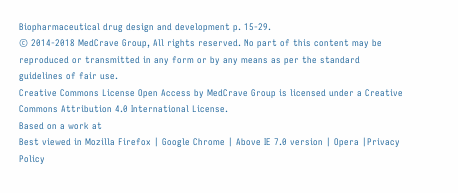Biopharmaceutical drug design and development p. 15-29.
© 2014-2018 MedCrave Group, All rights reserved. No part of this content may be reproduced or transmitted in any form or by any means as per the standard guidelines of fair use.
Creative Commons License Open Access by MedCrave Group is licensed under a Creative Commons Attribution 4.0 International License.
Based on a work at
Best viewed in Mozilla Firefox | Google Chrome | Above IE 7.0 version | Opera |Privacy Policy